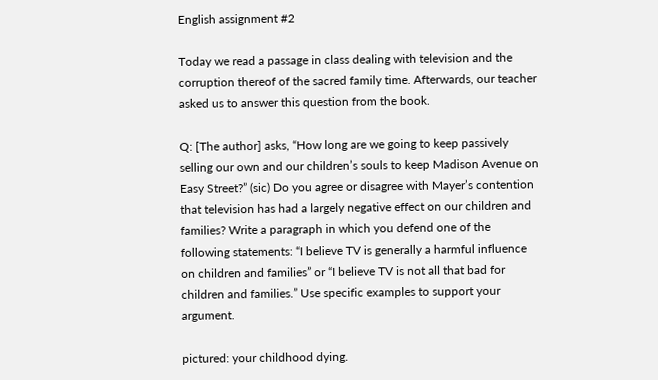English assignment #2

Today we read a passage in class dealing with television and the corruption thereof of the sacred family time. Afterwards, our teacher asked us to answer this question from the book.

Q: [The author] asks, “How long are we going to keep passively selling our own and our children’s souls to keep Madison Avenue on Easy Street?” (sic) Do you agree or disagree with Mayer’s contention that television has had a largely negative effect on our children and families? Write a paragraph in which you defend one of the following statements: “I believe TV is generally a harmful influence on children and families” or “I believe TV is not all that bad for children and families.” Use specific examples to support your argument.

pictured: your childhood dying.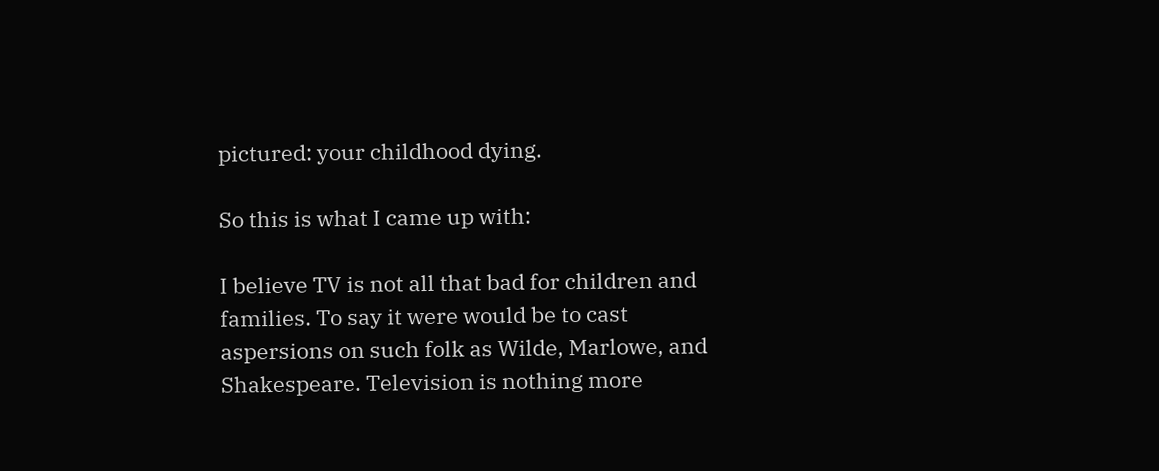pictured: your childhood dying.

So this is what I came up with:

I believe TV is not all that bad for children and families. To say it were would be to cast aspersions on such folk as Wilde, Marlowe, and Shakespeare. Television is nothing more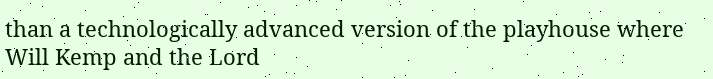than a technologically advanced version of the playhouse where Will Kemp and the Lord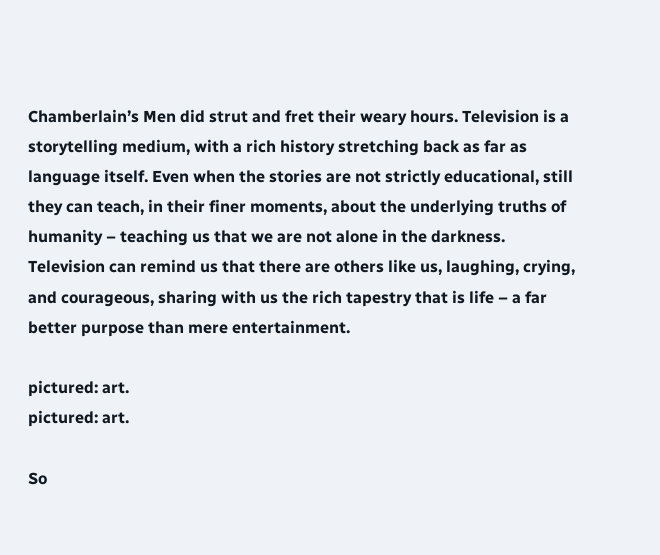Chamberlain’s Men did strut and fret their weary hours. Television is a storytelling medium, with a rich history stretching back as far as language itself. Even when the stories are not strictly educational, still they can teach, in their finer moments, about the underlying truths of humanity – teaching us that we are not alone in the darkness. Television can remind us that there are others like us, laughing, crying, and courageous, sharing with us the rich tapestry that is life – a far better purpose than mere entertainment.

pictured: art.
pictured: art.

So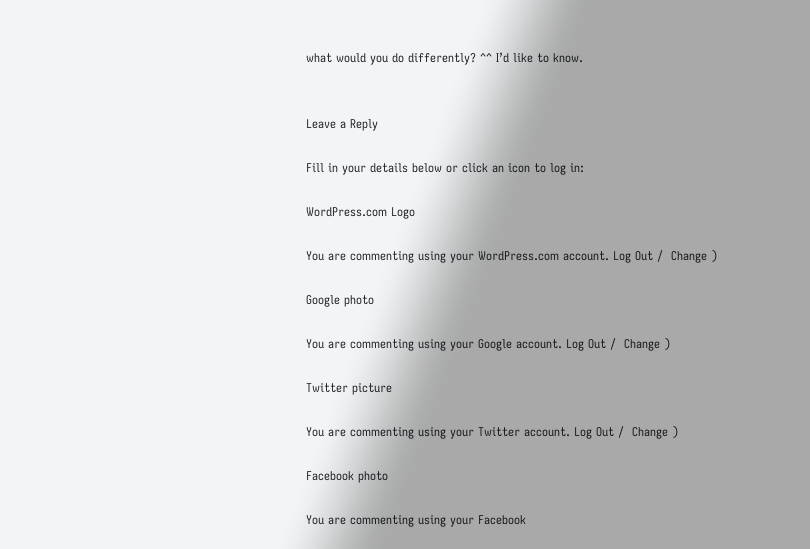what would you do differently? ^^ I’d like to know.


Leave a Reply

Fill in your details below or click an icon to log in:

WordPress.com Logo

You are commenting using your WordPress.com account. Log Out /  Change )

Google photo

You are commenting using your Google account. Log Out /  Change )

Twitter picture

You are commenting using your Twitter account. Log Out /  Change )

Facebook photo

You are commenting using your Facebook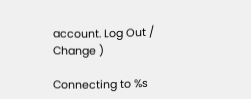account. Log Out /  Change )

Connecting to %s